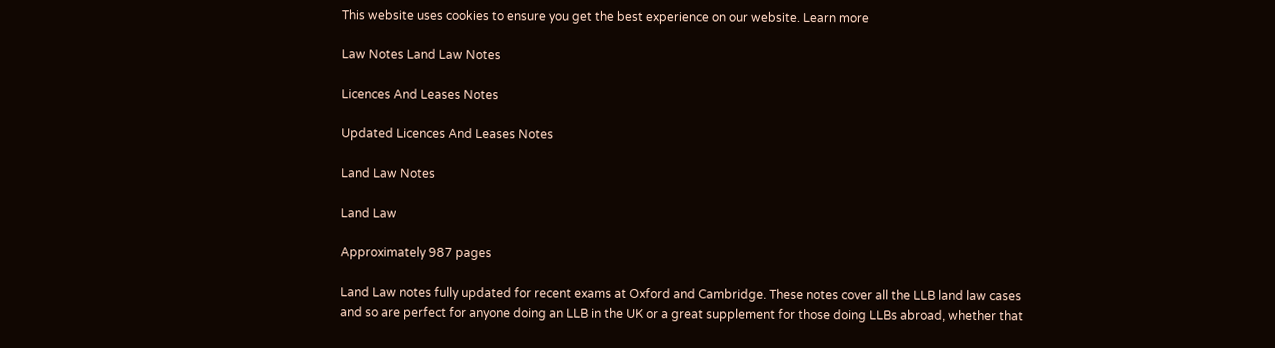This website uses cookies to ensure you get the best experience on our website. Learn more

Law Notes Land Law Notes

Licences And Leases Notes

Updated Licences And Leases Notes

Land Law Notes

Land Law

Approximately 987 pages

Land Law notes fully updated for recent exams at Oxford and Cambridge. These notes cover all the LLB land law cases and so are perfect for anyone doing an LLB in the UK or a great supplement for those doing LLBs abroad, whether that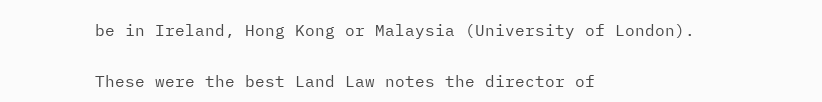be in Ireland, Hong Kong or Malaysia (University of London).

These were the best Land Law notes the director of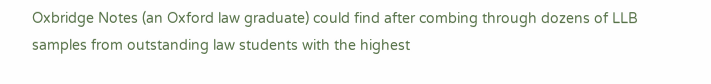Oxbridge Notes (an Oxford law graduate) could find after combing through dozens of LLB samples from outstanding law students with the highest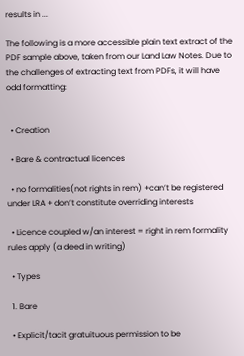results in ...

The following is a more accessible plain text extract of the PDF sample above, taken from our Land Law Notes. Due to the challenges of extracting text from PDFs, it will have odd formatting:


  • Creation

  • Bare & contractual licences

  • no formalities(not rights in rem) +can’t be registered under LRA + don’t constitute overriding interests

  • Licence coupled w/an interest = right in rem formality rules apply (a deed in writing)

  • Types

  1. Bare

  • Explicit/tacit gratuituous permission to be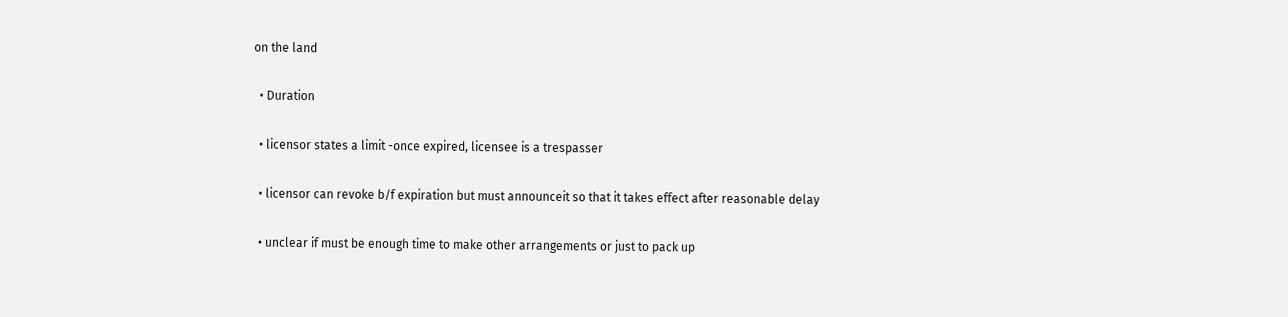on the land

  • Duration

  • licensor states a limit -once expired, licensee is a trespasser

  • licensor can revoke b/f expiration but must announceit so that it takes effect after reasonable delay

  • unclear if must be enough time to make other arrangements or just to pack up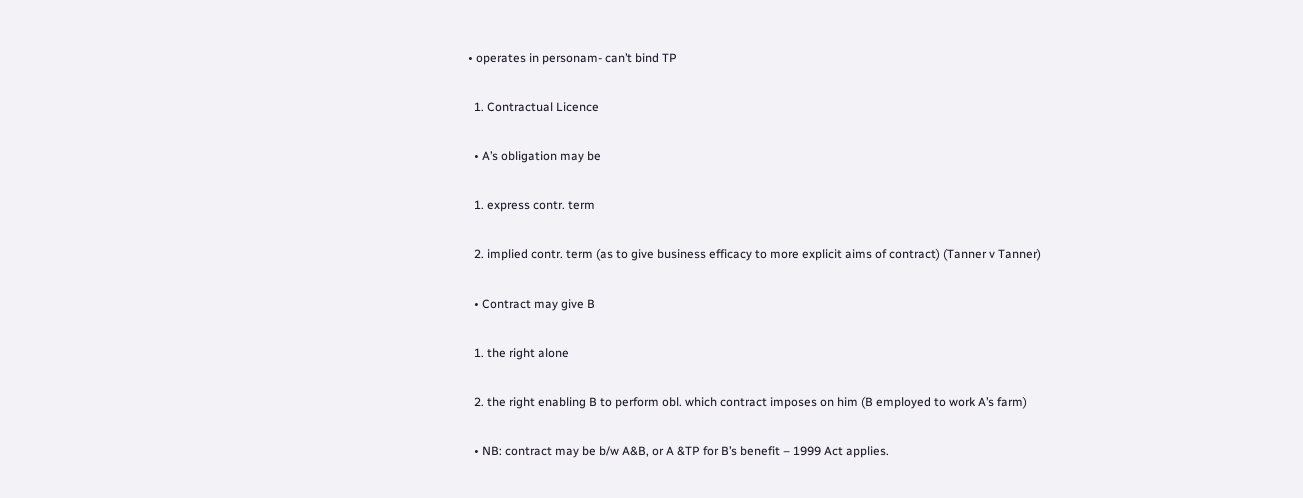• operates in personam- can’t bind TP

  1. Contractual Licence

  • A’s obligation may be

  1. express contr. term

  2. implied contr. term (as to give business efficacy to more explicit aims of contract) (Tanner v Tanner)

  • Contract may give B

  1. the right alone

  2. the right enabling B to perform obl. which contract imposes on him (B employed to work A’s farm)

  • NB: contract may be b/w A&B, or A &TP for B’s benefit – 1999 Act applies.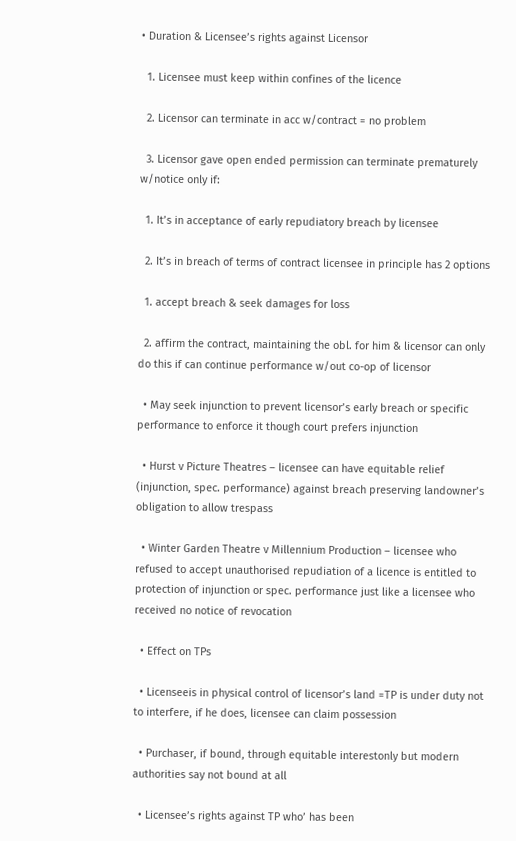• Duration & Licensee’s rights against Licensor

  1. Licensee must keep within confines of the licence

  2. Licensor can terminate in acc w/contract = no problem

  3. Licensor gave open ended permission can terminate prematurely w/notice only if:

  1. It’s in acceptance of early repudiatory breach by licensee

  2. It’s in breach of terms of contract licensee in principle has 2 options

  1. accept breach & seek damages for loss

  2. affirm the contract, maintaining the obl. for him & licensor can only do this if can continue performance w/out co-op of licensor

  • May seek injunction to prevent licensor’s early breach or specific performance to enforce it though court prefers injunction

  • Hurst v Picture Theatres – licensee can have equitable relief (injunction, spec. performance) against breach preserving landowner’s obligation to allow trespass

  • Winter Garden Theatre v Millennium Production – licensee who refused to accept unauthorised repudiation of a licence is entitled to protection of injunction or spec. performance just like a licensee who received no notice of revocation

  • Effect on TPs

  • Licenseeis in physical control of licensor’s land =TP is under duty not to interfere, if he does, licensee can claim possession

  • Purchaser, if bound, through equitable interestonly but modern authorities say not bound at all

  • Licensee’s rights against TP who’ has been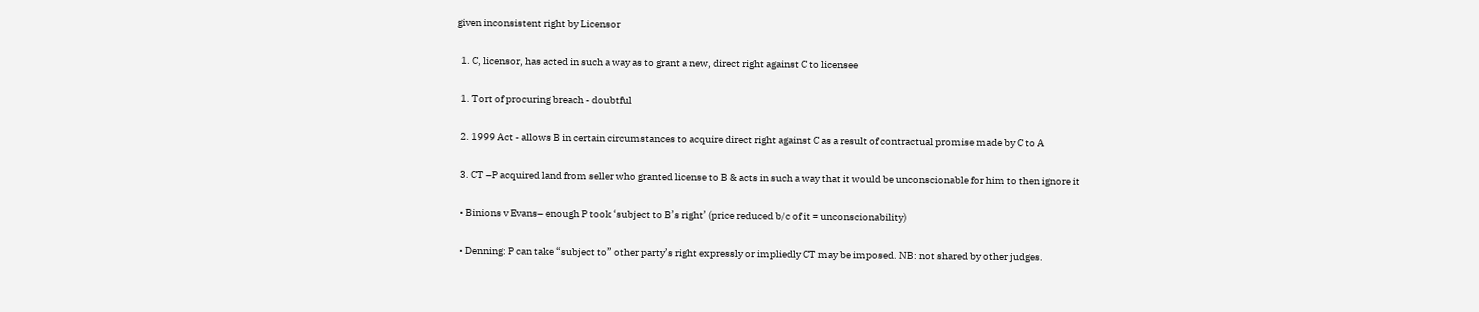given inconsistent right by Licensor

  1. C, licensor, has acted in such a way as to grant a new, direct right against C to licensee

  1. Tort of procuring breach - doubtful

  2. 1999 Act - allows B in certain circumstances to acquire direct right against C as a result of contractual promise made by C to A

  3. CT –P acquired land from seller who granted license to B & acts in such a way that it would be unconscionable for him to then ignore it

  • Binions v Evans– enough P took ‘subject to B’s right’ (price reduced b/c of it = unconscionability)

  • Denning: P can take “subject to” other party’s right expressly or impliedly CT may be imposed. NB: not shared by other judges.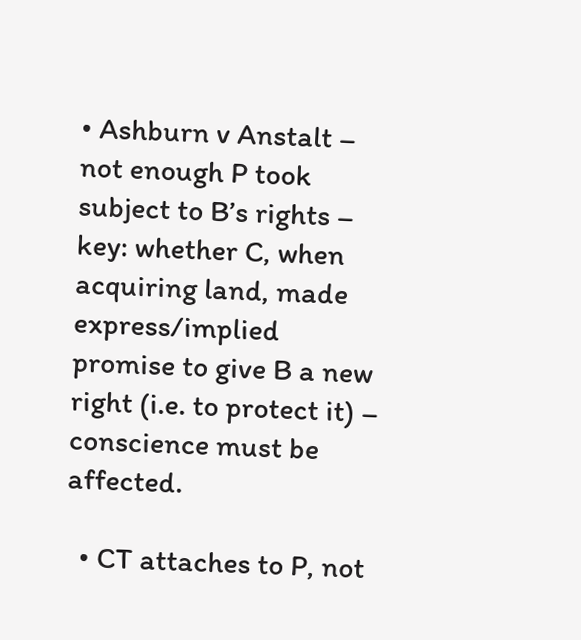• Ashburn v Anstalt – not enough P took subject to B’s rights – key: whether C, when acquiring land, made express/implied promise to give B a new right (i.e. to protect it) – conscience must be affected.

  • CT attaches to P, not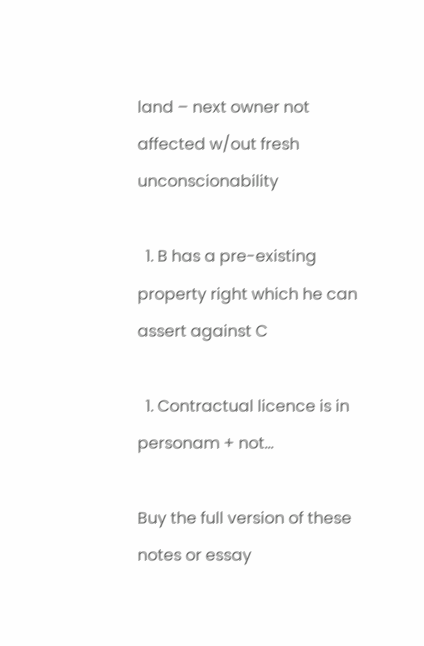land – next owner not affected w/out fresh unconscionability

  1. B has a pre-existing property right which he can assert against C

  1. Contractual licence is in personam + not...

Buy the full version of these notes or essay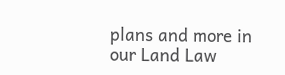plans and more in our Land Law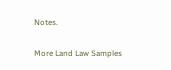Notes.

More Land Law Samples